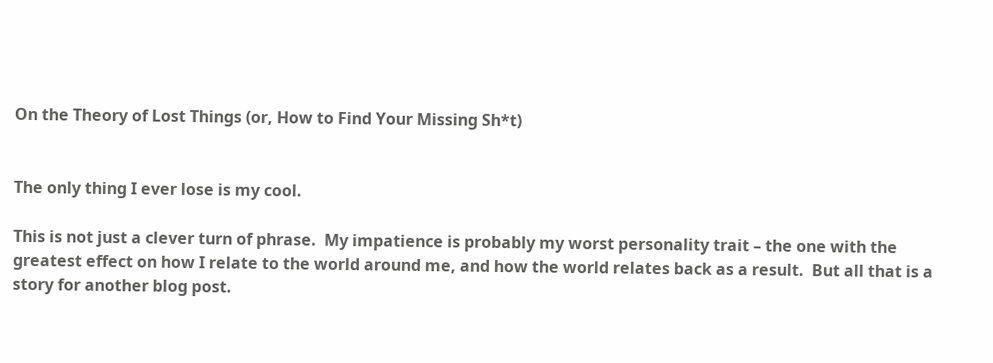On the Theory of Lost Things (or, How to Find Your Missing Sh*t)


The only thing I ever lose is my cool.

This is not just a clever turn of phrase.  My impatience is probably my worst personality trait – the one with the greatest effect on how I relate to the world around me, and how the world relates back as a result.  But all that is a story for another blog post.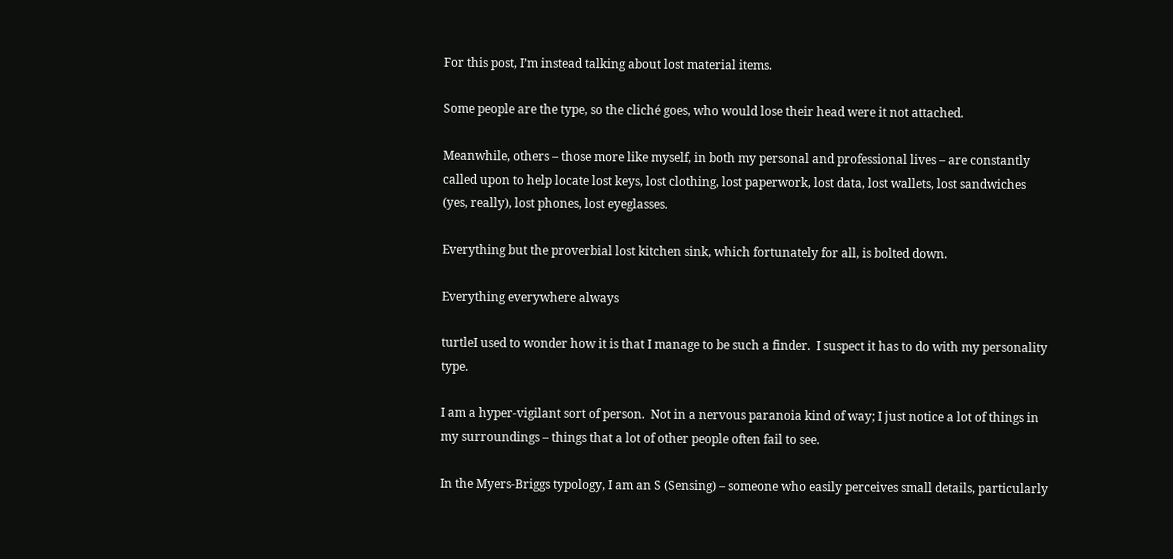For this post, I’m instead talking about lost material items.

Some people are the type, so the cliché goes, who would lose their head were it not attached.

Meanwhile, others – those more like myself, in both my personal and professional lives – are constantly called upon to help locate lost keys, lost clothing, lost paperwork, lost data, lost wallets, lost sandwiches (yes, really), lost phones, lost eyeglasses.

Everything but the proverbial lost kitchen sink, which fortunately for all, is bolted down.

Everything everywhere always

turtleI used to wonder how it is that I manage to be such a finder.  I suspect it has to do with my personality type.

I am a hyper-vigilant sort of person.  Not in a nervous paranoia kind of way; I just notice a lot of things in my surroundings – things that a lot of other people often fail to see.

In the Myers-Briggs typology, I am an S (Sensing) – someone who easily perceives small details, particularly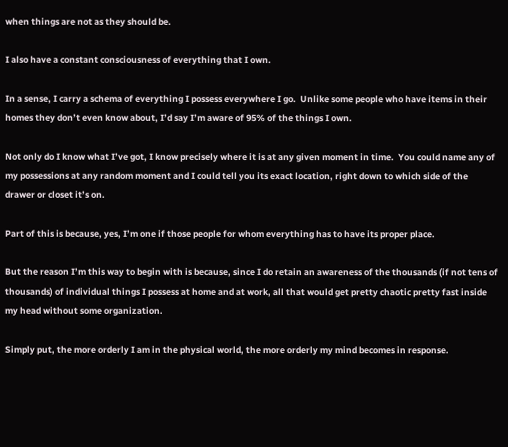when things are not as they should be.

I also have a constant consciousness of everything that I own.

In a sense, I carry a schema of everything I possess everywhere I go.  Unlike some people who have items in their homes they don’t even know about, I’d say I’m aware of 95% of the things I own.

Not only do I know what I’ve got, I know precisely where it is at any given moment in time.  You could name any of my possessions at any random moment and I could tell you its exact location, right down to which side of the drawer or closet it’s on.

Part of this is because, yes, I’m one if those people for whom everything has to have its proper place.

But the reason I’m this way to begin with is because, since I do retain an awareness of the thousands (if not tens of thousands) of individual things I possess at home and at work, all that would get pretty chaotic pretty fast inside my head without some organization.

Simply put, the more orderly I am in the physical world, the more orderly my mind becomes in response.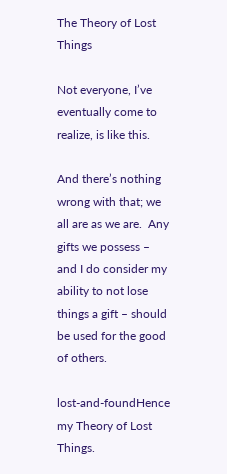The Theory of Lost Things

Not everyone, I’ve eventually come to realize, is like this.

And there’s nothing wrong with that; we all are as we are.  Any gifts we possess – and I do consider my ability to not lose things a gift – should be used for the good of others.

lost-and-foundHence my Theory of Lost Things.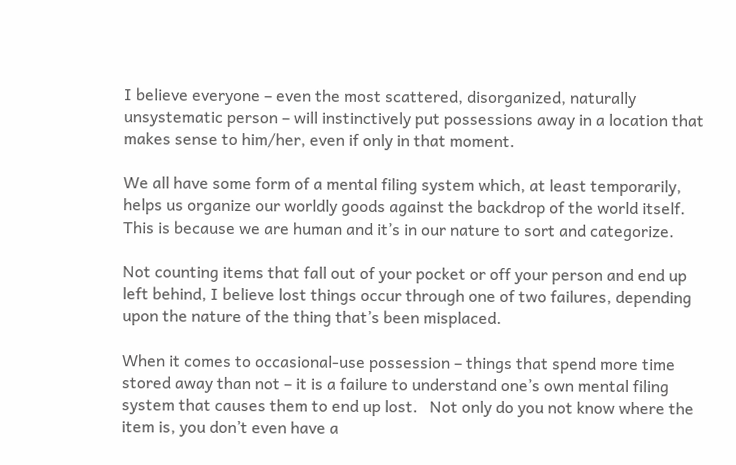I believe everyone – even the most scattered, disorganized, naturally unsystematic person – will instinctively put possessions away in a location that makes sense to him/her, even if only in that moment.

We all have some form of a mental filing system which, at least temporarily, helps us organize our worldly goods against the backdrop of the world itself.  This is because we are human and it’s in our nature to sort and categorize.

Not counting items that fall out of your pocket or off your person and end up left behind, I believe lost things occur through one of two failures, depending upon the nature of the thing that’s been misplaced.

When it comes to occasional-use possession – things that spend more time stored away than not – it is a failure to understand one’s own mental filing system that causes them to end up lost.   Not only do you not know where the item is, you don’t even have a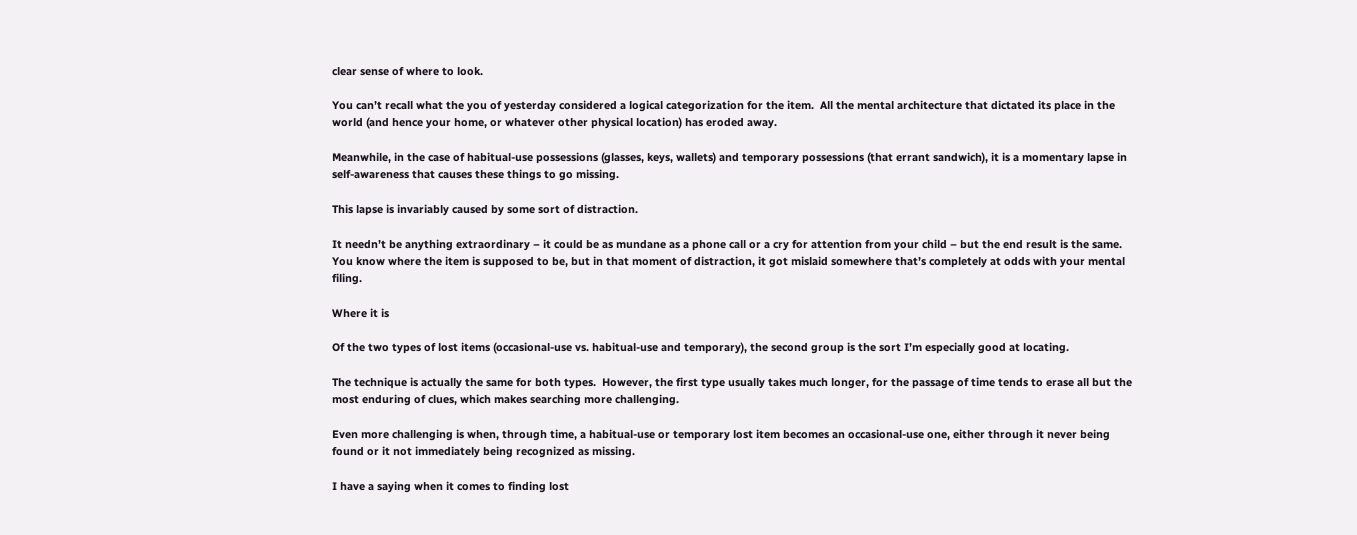clear sense of where to look.

You can’t recall what the you of yesterday considered a logical categorization for the item.  All the mental architecture that dictated its place in the world (and hence your home, or whatever other physical location) has eroded away.

Meanwhile, in the case of habitual-use possessions (glasses, keys, wallets) and temporary possessions (that errant sandwich), it is a momentary lapse in self-awareness that causes these things to go missing.

This lapse is invariably caused by some sort of distraction.

It needn’t be anything extraordinary – it could be as mundane as a phone call or a cry for attention from your child – but the end result is the same.  You know where the item is supposed to be, but in that moment of distraction, it got mislaid somewhere that’s completely at odds with your mental filing.

Where it is

Of the two types of lost items (occasional-use vs. habitual-use and temporary), the second group is the sort I’m especially good at locating.

The technique is actually the same for both types.  However, the first type usually takes much longer, for the passage of time tends to erase all but the most enduring of clues, which makes searching more challenging.

Even more challenging is when, through time, a habitual-use or temporary lost item becomes an occasional-use one, either through it never being found or it not immediately being recognized as missing.

I have a saying when it comes to finding lost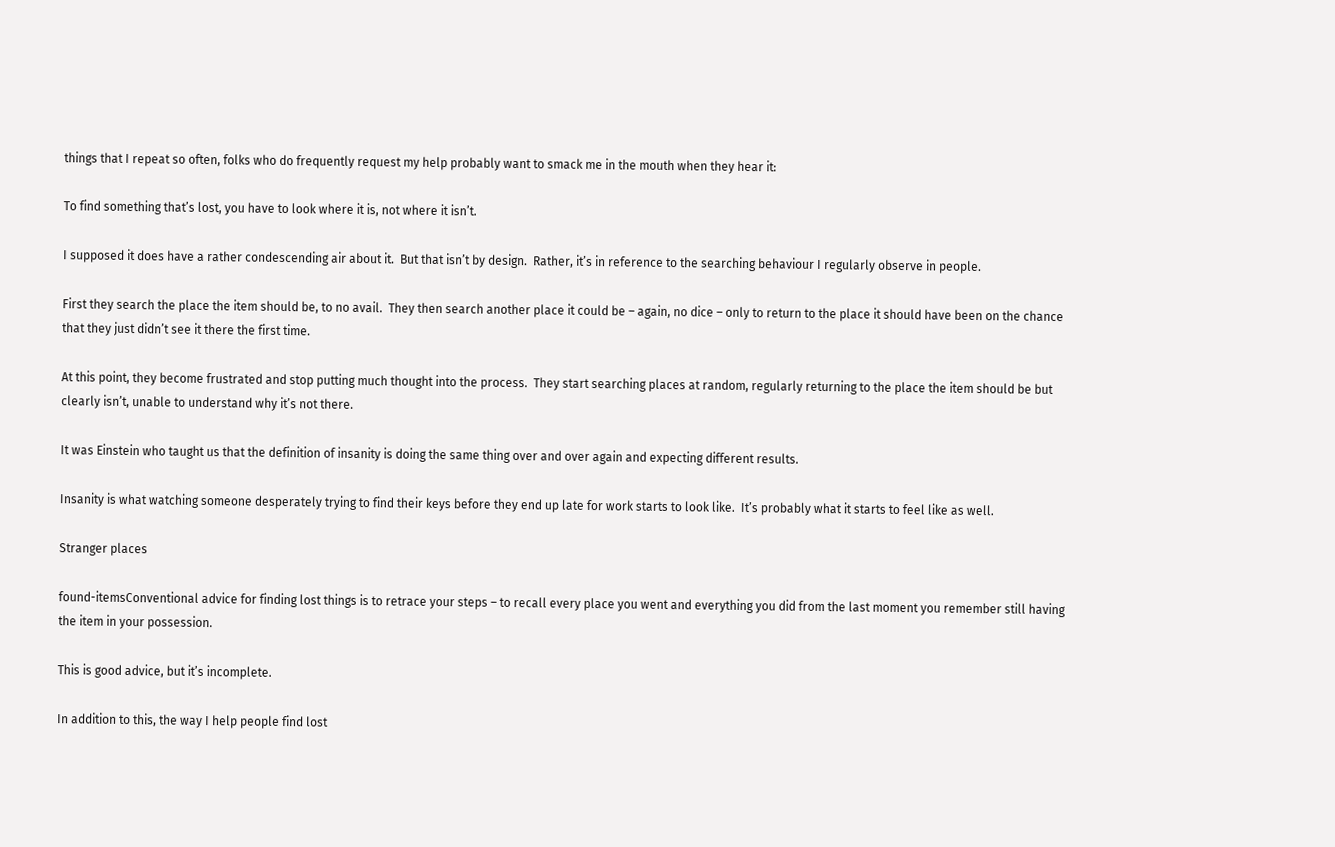things that I repeat so often, folks who do frequently request my help probably want to smack me in the mouth when they hear it:

To find something that’s lost, you have to look where it is, not where it isn’t.

I supposed it does have a rather condescending air about it.  But that isn’t by design.  Rather, it’s in reference to the searching behaviour I regularly observe in people.

First they search the place the item should be, to no avail.  They then search another place it could be – again, no dice – only to return to the place it should have been on the chance that they just didn’t see it there the first time.

At this point, they become frustrated and stop putting much thought into the process.  They start searching places at random, regularly returning to the place the item should be but clearly isn’t, unable to understand why it’s not there.

It was Einstein who taught us that the definition of insanity is doing the same thing over and over again and expecting different results.

Insanity is what watching someone desperately trying to find their keys before they end up late for work starts to look like.  It’s probably what it starts to feel like as well.

Stranger places

found-itemsConventional advice for finding lost things is to retrace your steps – to recall every place you went and everything you did from the last moment you remember still having the item in your possession.

This is good advice, but it’s incomplete.

In addition to this, the way I help people find lost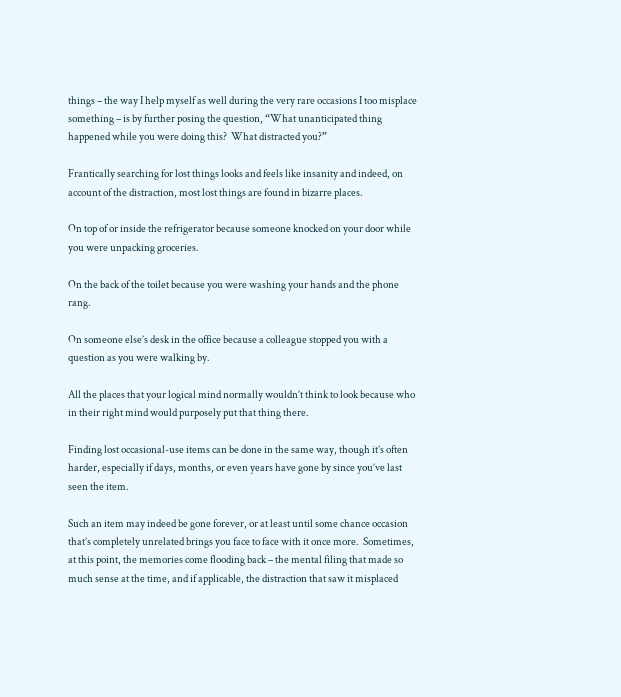things – the way I help myself as well during the very rare occasions I too misplace something – is by further posing the question, “What unanticipated thing happened while you were doing this?  What distracted you?”

Frantically searching for lost things looks and feels like insanity and indeed, on account of the distraction, most lost things are found in bizarre places.

On top of or inside the refrigerator because someone knocked on your door while you were unpacking groceries.

On the back of the toilet because you were washing your hands and the phone rang.

On someone else’s desk in the office because a colleague stopped you with a question as you were walking by.

All the places that your logical mind normally wouldn’t think to look because who in their right mind would purposely put that thing there.

Finding lost occasional-use items can be done in the same way, though it’s often harder, especially if days, months, or even years have gone by since you’ve last seen the item.

Such an item may indeed be gone forever, or at least until some chance occasion that’s completely unrelated brings you face to face with it once more.  Sometimes, at this point, the memories come flooding back – the mental filing that made so much sense at the time, and if applicable, the distraction that saw it misplaced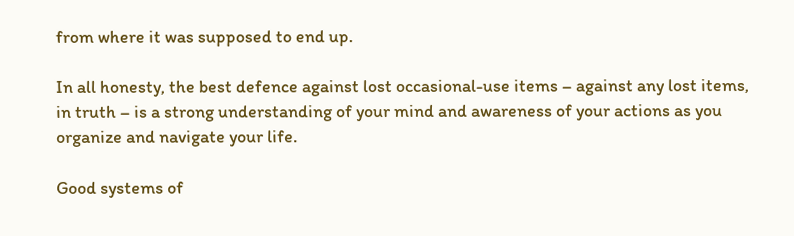from where it was supposed to end up.

In all honesty, the best defence against lost occasional-use items – against any lost items, in truth – is a strong understanding of your mind and awareness of your actions as you organize and navigate your life.

Good systems of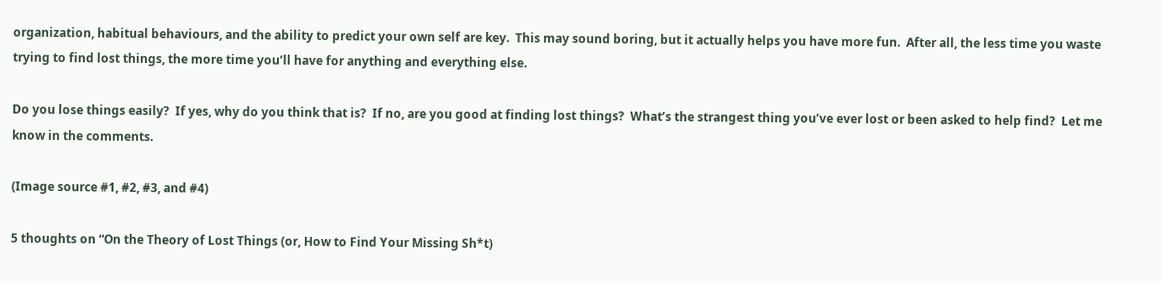organization, habitual behaviours, and the ability to predict your own self are key.  This may sound boring, but it actually helps you have more fun.  After all, the less time you waste trying to find lost things, the more time you’ll have for anything and everything else.

Do you lose things easily?  If yes, why do you think that is?  If no, are you good at finding lost things?  What’s the strangest thing you’ve ever lost or been asked to help find?  Let me know in the comments.

(Image source #1, #2, #3, and #4)

5 thoughts on “On the Theory of Lost Things (or, How to Find Your Missing Sh*t)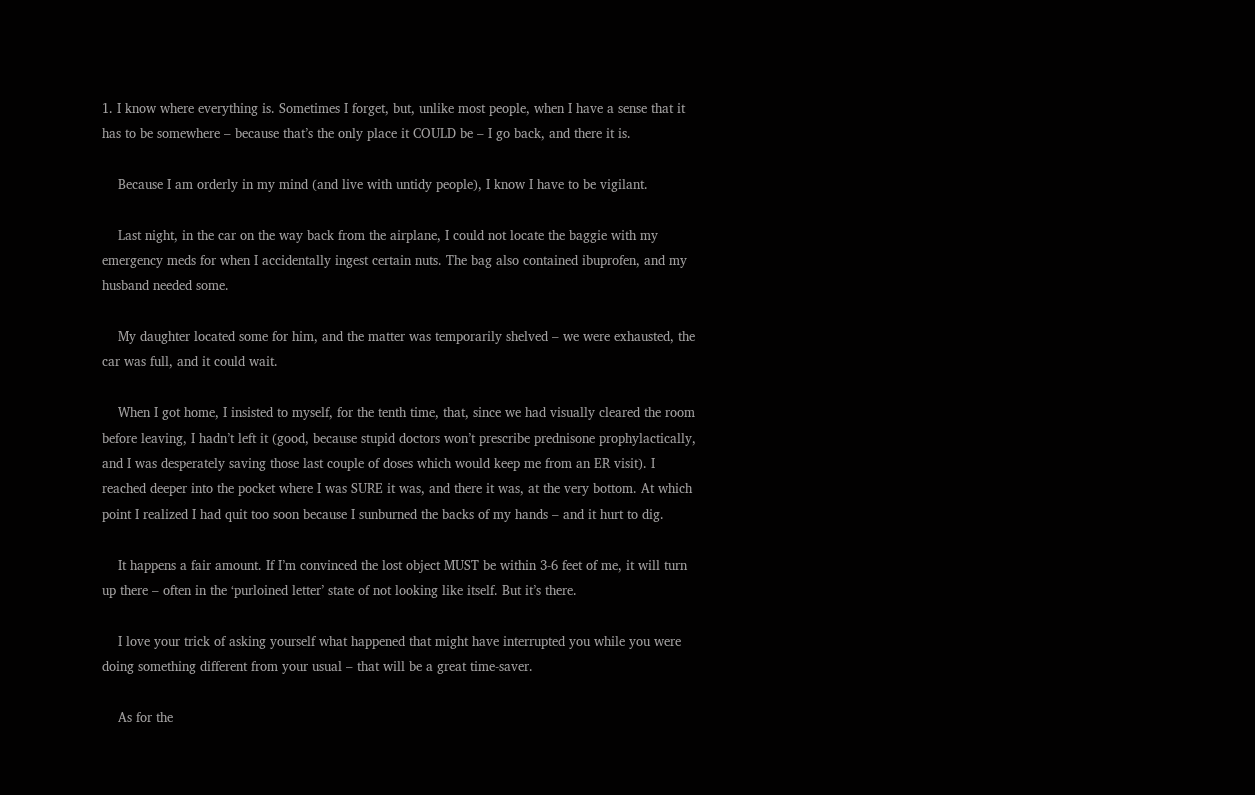1. I know where everything is. Sometimes I forget, but, unlike most people, when I have a sense that it has to be somewhere – because that’s the only place it COULD be – I go back, and there it is.

    Because I am orderly in my mind (and live with untidy people), I know I have to be vigilant.

    Last night, in the car on the way back from the airplane, I could not locate the baggie with my emergency meds for when I accidentally ingest certain nuts. The bag also contained ibuprofen, and my husband needed some.

    My daughter located some for him, and the matter was temporarily shelved – we were exhausted, the car was full, and it could wait.

    When I got home, I insisted to myself, for the tenth time, that, since we had visually cleared the room before leaving, I hadn’t left it (good, because stupid doctors won’t prescribe prednisone prophylactically, and I was desperately saving those last couple of doses which would keep me from an ER visit). I reached deeper into the pocket where I was SURE it was, and there it was, at the very bottom. At which point I realized I had quit too soon because I sunburned the backs of my hands – and it hurt to dig.

    It happens a fair amount. If I’m convinced the lost object MUST be within 3-6 feet of me, it will turn up there – often in the ‘purloined letter’ state of not looking like itself. But it’s there.

    I love your trick of asking yourself what happened that might have interrupted you while you were doing something different from your usual – that will be a great time-saver.

    As for the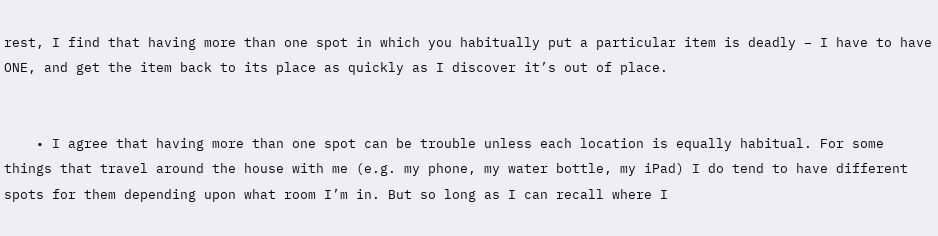rest, I find that having more than one spot in which you habitually put a particular item is deadly – I have to have ONE, and get the item back to its place as quickly as I discover it’s out of place.


    • I agree that having more than one spot can be trouble unless each location is equally habitual. For some things that travel around the house with me (e.g. my phone, my water bottle, my iPad) I do tend to have different spots for them depending upon what room I’m in. But so long as I can recall where I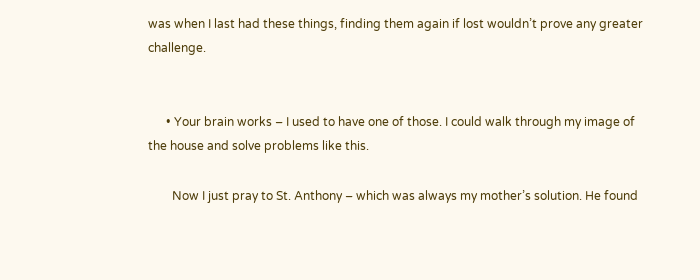was when I last had these things, finding them again if lost wouldn’t prove any greater challenge.


      • Your brain works – I used to have one of those. I could walk through my image of the house and solve problems like this.

        Now I just pray to St. Anthony – which was always my mother’s solution. He found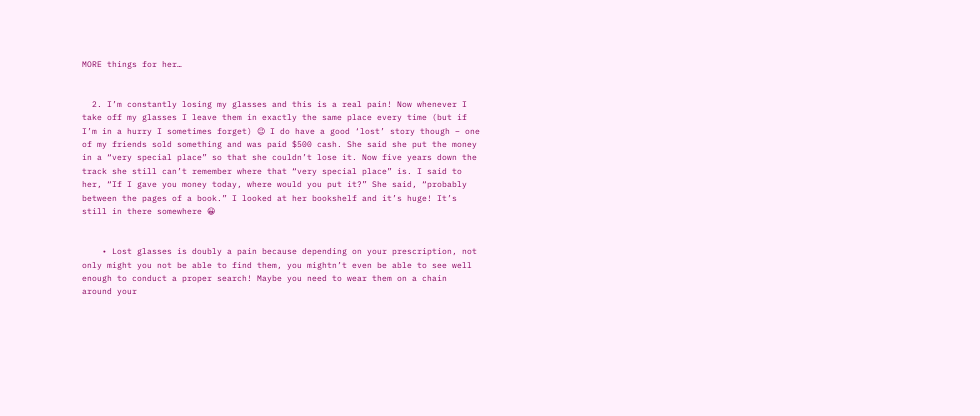MORE things for her…


  2. I’m constantly losing my glasses and this is a real pain! Now whenever I take off my glasses I leave them in exactly the same place every time (but if I’m in a hurry I sometimes forget) 😉 I do have a good ‘lost’ story though – one of my friends sold something and was paid $500 cash. She said she put the money in a “very special place” so that she couldn’t lose it. Now five years down the track she still can’t remember where that “very special place” is. I said to her, “If I gave you money today, where would you put it?” She said, “probably between the pages of a book.” I looked at her bookshelf and it’s huge! It’s still in there somewhere 😀


    • Lost glasses is doubly a pain because depending on your prescription, not only might you not be able to find them, you mightn’t even be able to see well enough to conduct a proper search! Maybe you need to wear them on a chain around your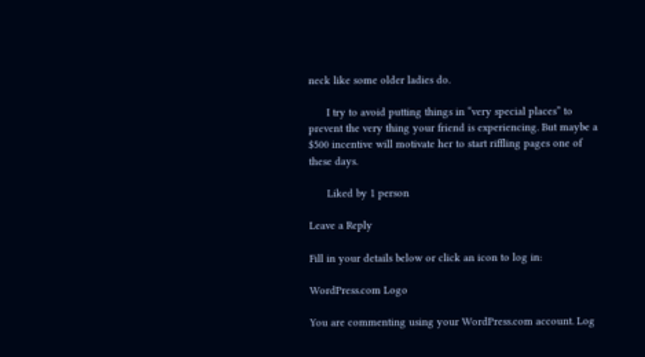neck like some older ladies do.

      I try to avoid putting things in “very special places” to prevent the very thing your friend is experiencing. But maybe a $500 incentive will motivate her to start riffling pages one of these days.

      Liked by 1 person

Leave a Reply

Fill in your details below or click an icon to log in:

WordPress.com Logo

You are commenting using your WordPress.com account. Log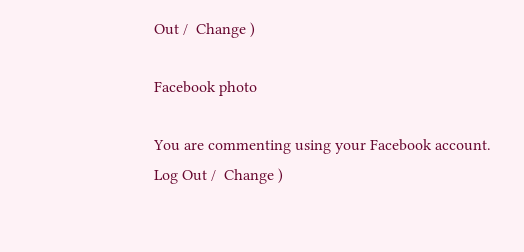Out /  Change )

Facebook photo

You are commenting using your Facebook account. Log Out /  Change )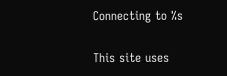Connecting to %s

This site uses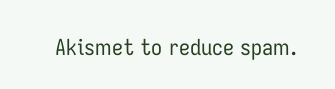Akismet to reduce spam.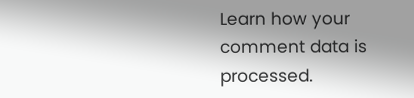Learn how your comment data is processed.